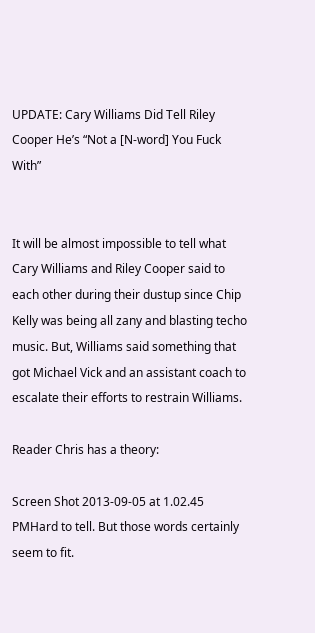UPDATE: Cary Williams Did Tell Riley Cooper He’s “Not a [N-word] You Fuck With”


It will be almost impossible to tell what Cary Williams and Riley Cooper said to each other during their dustup since Chip Kelly was being all zany and blasting techo music. But, Williams said something that got Michael Vick and an assistant coach to escalate their efforts to restrain Williams.

Reader Chris has a theory:

Screen Shot 2013-09-05 at 1.02.45 PMHard to tell. But those words certainly seem to fit.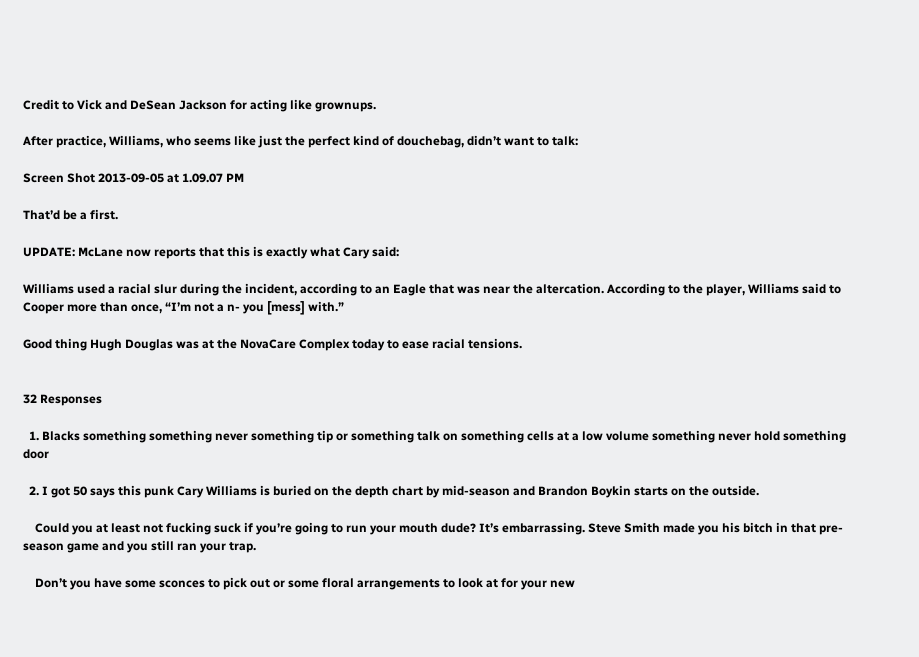Credit to Vick and DeSean Jackson for acting like grownups.

After practice, Williams, who seems like just the perfect kind of douchebag, didn’t want to talk:

Screen Shot 2013-09-05 at 1.09.07 PM

That’d be a first.

UPDATE: McLane now reports that this is exactly what Cary said:

Williams used a racial slur during the incident, according to an Eagle that was near the altercation. According to the player, Williams said to Cooper more than once, “I’m not a n- you [mess] with.”

Good thing Hugh Douglas was at the NovaCare Complex today to ease racial tensions.


32 Responses

  1. Blacks something something never something tip or something talk on something cells at a low volume something never hold something door

  2. I got 50 says this punk Cary Williams is buried on the depth chart by mid-season and Brandon Boykin starts on the outside.

    Could you at least not fucking suck if you’re going to run your mouth dude? It’s embarrassing. Steve Smith made you his bitch in that pre-season game and you still ran your trap.

    Don’t you have some sconces to pick out or some floral arrangements to look at for your new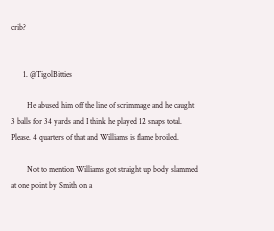crib?


      1. @TigolBitties

        He abused him off the line of scrimmage and he caught 3 balls for 34 yards and I think he played 12 snaps total. Please. 4 quarters of that and Williams is flame broiled.

        Not to mention Williams got straight up body slammed at one point by Smith on a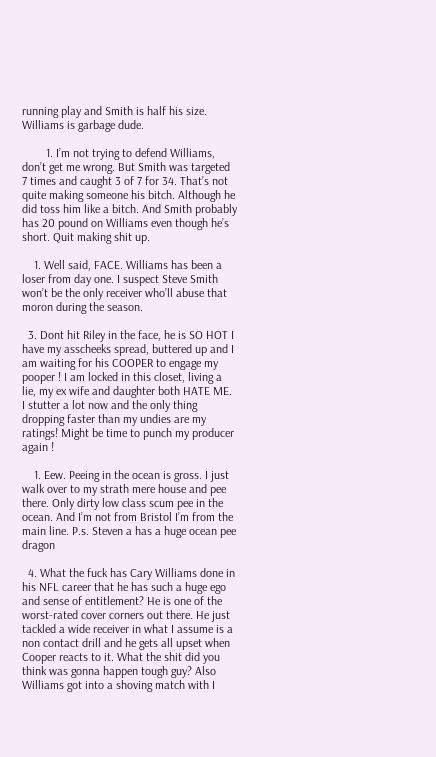running play and Smith is half his size. Williams is garbage dude.

        1. I’m not trying to defend Williams, don’t get me wrong. But Smith was targeted 7 times and caught 3 of 7 for 34. That’s not quite making someone his bitch. Although he did toss him like a bitch. And Smith probably has 20 pound on Williams even though he’s short. Quit making shit up.

    1. Well said, FACE. Williams has been a loser from day one. I suspect Steve Smith won’t be the only receiver who’ll abuse that moron during the season.

  3. Dont hit Riley in the face, he is SO HOT I have my asscheeks spread, buttered up and I am waiting for his COOPER to engage my pooper ! I am locked in this closet, living a lie, my ex wife and daughter both HATE ME. I stutter a lot now and the only thing dropping faster than my undies are my ratings! Might be time to punch my producer again !

    1. Eew. Peeing in the ocean is gross. I just walk over to my strath mere house and pee there. Only dirty low class scum pee in the ocean. And I’m not from Bristol I’m from the main line. P.s. Steven a has a huge ocean pee dragon

  4. What the fuck has Cary Williams done in his NFL career that he has such a huge ego and sense of entitlement? He is one of the worst-rated cover corners out there. He just tackled a wide receiver in what I assume is a non contact drill and he gets all upset when Cooper reacts to it. What the shit did you think was gonna happen tough guy? Also Williams got into a shoving match with I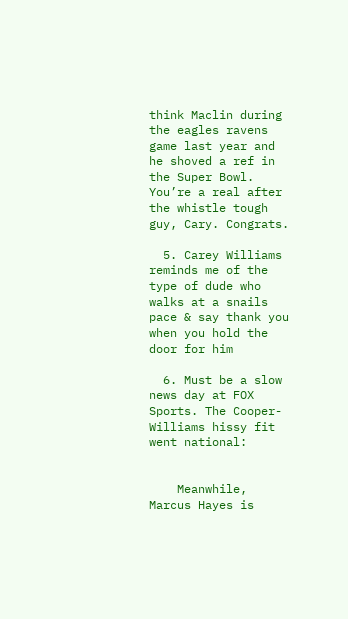think Maclin during the eagles ravens game last year and he shoved a ref in the Super Bowl. You’re a real after the whistle tough guy, Cary. Congrats.

  5. Carey Williams reminds me of the type of dude who walks at a snails pace & say thank you when you hold the door for him

  6. Must be a slow news day at FOX Sports. The Cooper-Williams hissy fit went national:


    Meanwhile, Marcus Hayes is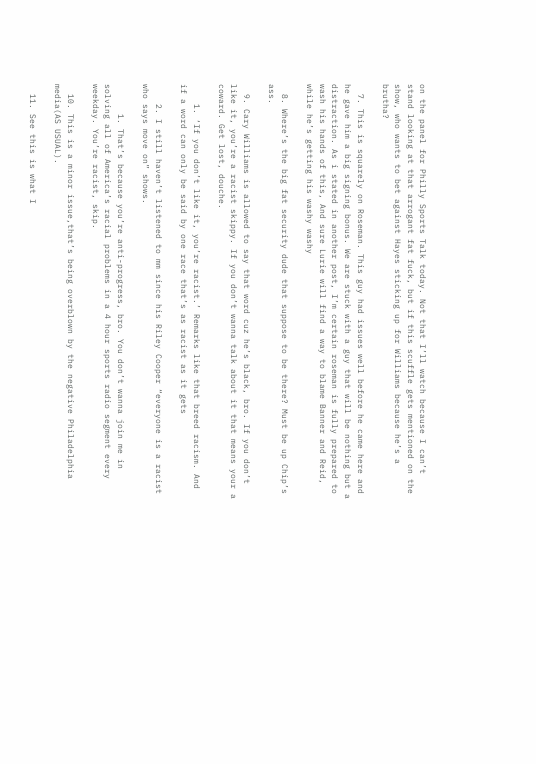on the panel for Philly Sports Talk today. Not that I’ll watch because I can’t stand looking at that arrogant fat fuck, but if this scuffle gets mentioned on the show, who wants to bet against Hayes sticking up for Williams because he’s a brutha?

  7. This is squarely on Roseman. This guy had issues well before he came here and he gave him a big signing bonus. We are stuck with a guy that will be nothing but a distraction. As i stated in another post, I’m certain roseman is fully prepared to wash his hands of this, And sure Lurie will find a way to blame Banner and Reid, while he’s getting his washy washy

  8. Where’s the big fat security dude that suppose to be there? Must be up Chip’s ass.

  9. Cary Williams is allowed to say that word cuz he’s black, bro. If you don’t like it, you’re a racist skippy. If you don’t wanna talk about it that means your a coward. Get lost, douche.

    1. ‘If you don’t like it, you’re racist.’ Remarks like that breed racism. And if a word can only be said by one race that’s as racist as it gets

    2. I still haven’t listened to mm since his Riley Cooper “everyone is a racist who says move on” shows.

      1. That’s because you’re anti-progress, bro. You don’t wanna join me in solving all of America’s racial problems in a 4 hour sports radio segment every weekday. You’re racist, skip.

  10. This is a minor issue,that’s being overblown by the negative Philadelphia media(AS USUAL).

  11. See this is what I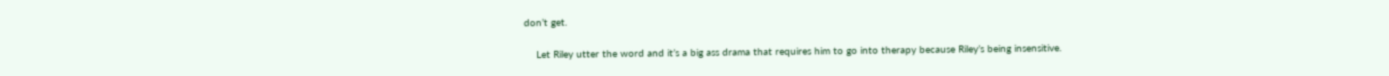don’t get.

    Let Riley utter the word and it’s a big ass drama that requires him to go into therapy because Riley’s being insensitive.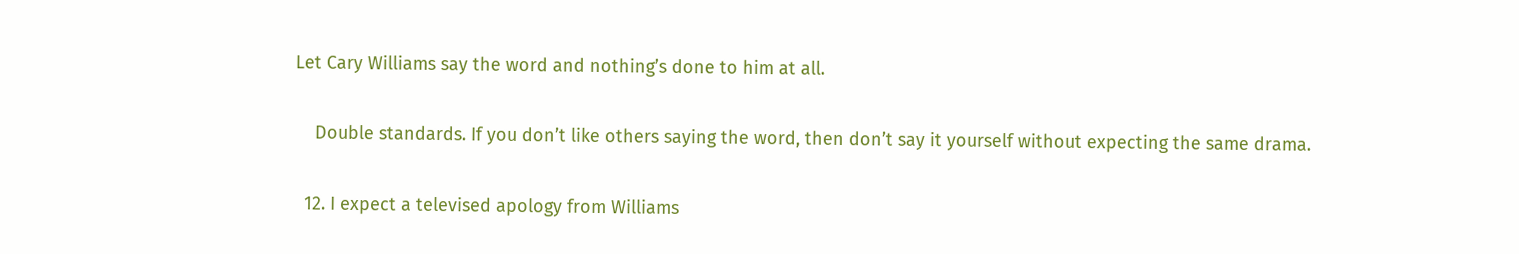Let Cary Williams say the word and nothing’s done to him at all.

    Double standards. If you don’t like others saying the word, then don’t say it yourself without expecting the same drama.

  12. I expect a televised apology from Williams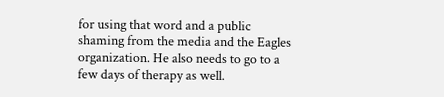for using that word and a public shaming from the media and the Eagles organization. He also needs to go to a few days of therapy as well.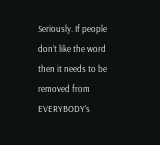Seriously. If people don’t like the word then it needs to be removed from EVERYBODY’s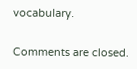vocabulary.

Comments are closed.